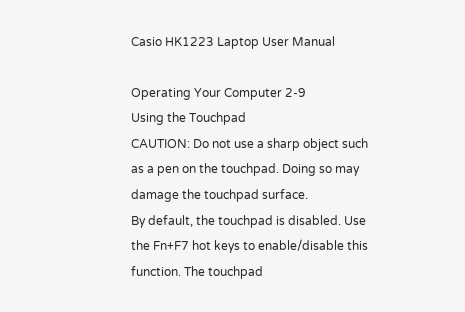Casio HK1223 Laptop User Manual

Operating Your Computer 2-9
Using the Touchpad
CAUTION: Do not use a sharp object such as a pen on the touchpad. Doing so may
damage the touchpad surface.
By default, the touchpad is disabled. Use the Fn+F7 hot keys to enable/disable this
function. The touchpad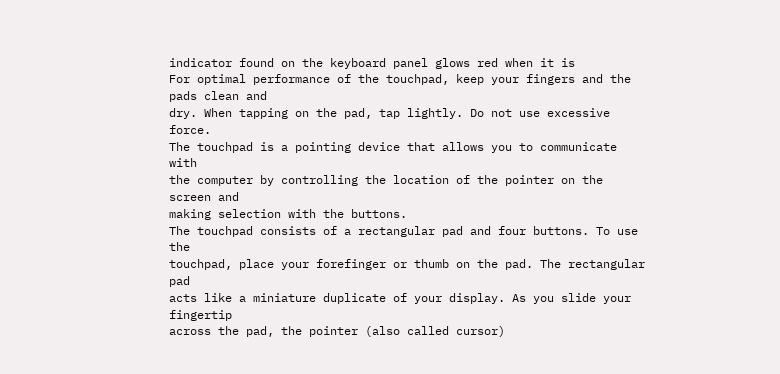indicator found on the keyboard panel glows red when it is
For optimal performance of the touchpad, keep your fingers and the pads clean and
dry. When tapping on the pad, tap lightly. Do not use excessive force.
The touchpad is a pointing device that allows you to communicate with
the computer by controlling the location of the pointer on the screen and
making selection with the buttons.
The touchpad consists of a rectangular pad and four buttons. To use the
touchpad, place your forefinger or thumb on the pad. The rectangular pad
acts like a miniature duplicate of your display. As you slide your fingertip
across the pad, the pointer (also called cursor)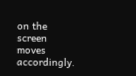on the screen moves
accordingly.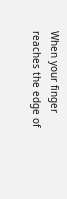When your finger reaches the edge of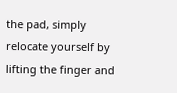the pad, simply
relocate yourself by lifting the finger and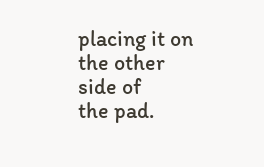placing it on the other side of
the pad.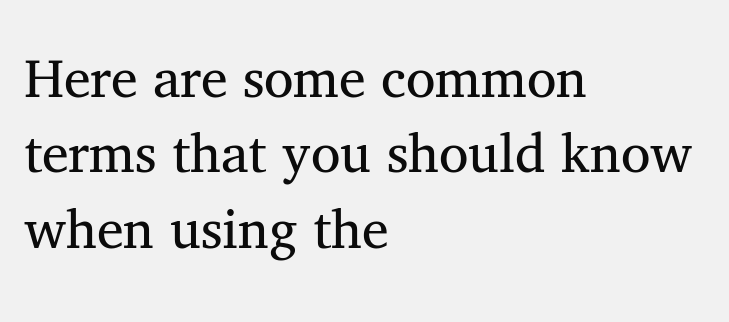Here are some common terms that you should know when using the